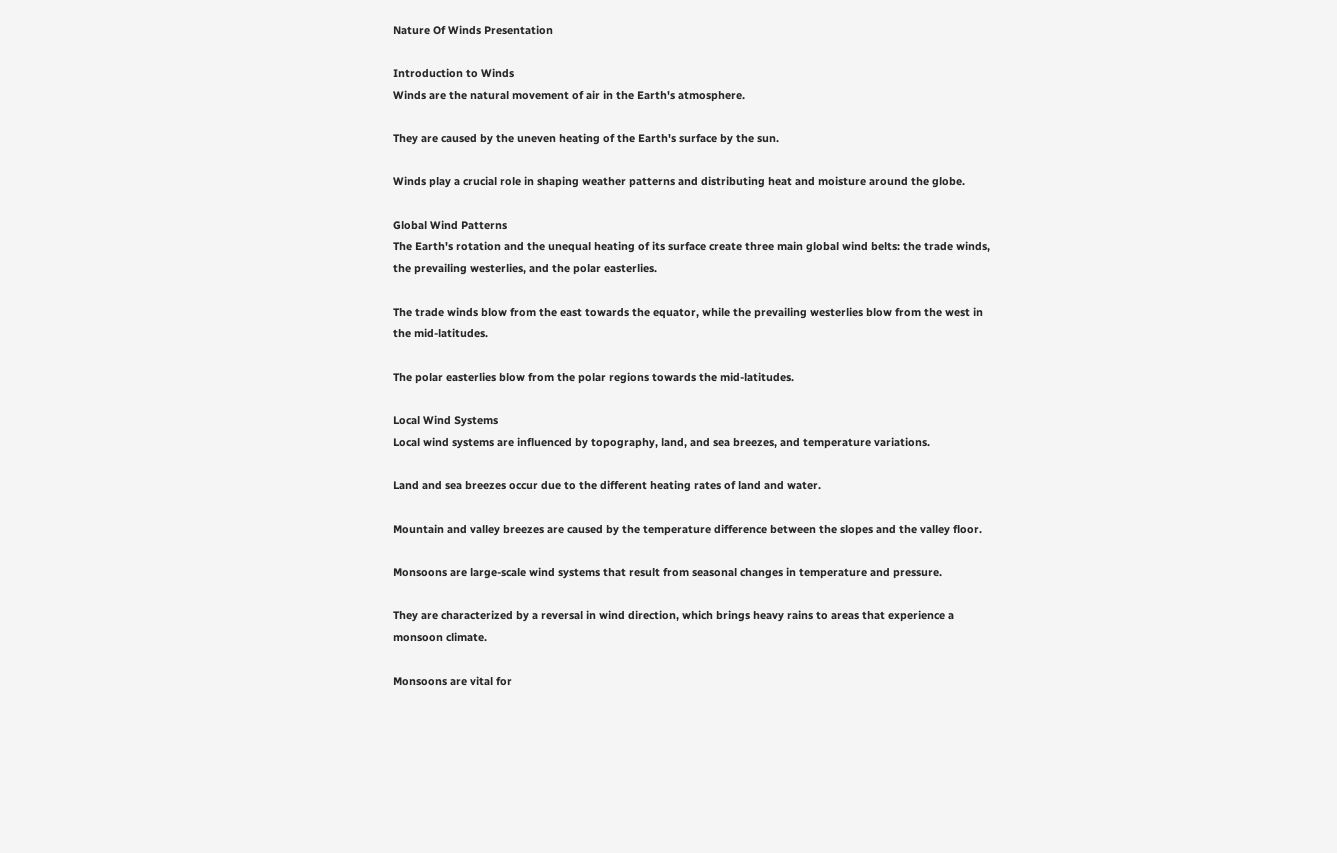Nature Of Winds Presentation

Introduction to Winds
Winds are the natural movement of air in the Earth's atmosphere.

They are caused by the uneven heating of the Earth's surface by the sun.

Winds play a crucial role in shaping weather patterns and distributing heat and moisture around the globe.

Global Wind Patterns
The Earth's rotation and the unequal heating of its surface create three main global wind belts: the trade winds, the prevailing westerlies, and the polar easterlies.

The trade winds blow from the east towards the equator, while the prevailing westerlies blow from the west in the mid-latitudes.

The polar easterlies blow from the polar regions towards the mid-latitudes.

Local Wind Systems
Local wind systems are influenced by topography, land, and sea breezes, and temperature variations.

Land and sea breezes occur due to the different heating rates of land and water.

Mountain and valley breezes are caused by the temperature difference between the slopes and the valley floor.

Monsoons are large-scale wind systems that result from seasonal changes in temperature and pressure.

They are characterized by a reversal in wind direction, which brings heavy rains to areas that experience a monsoon climate.

Monsoons are vital for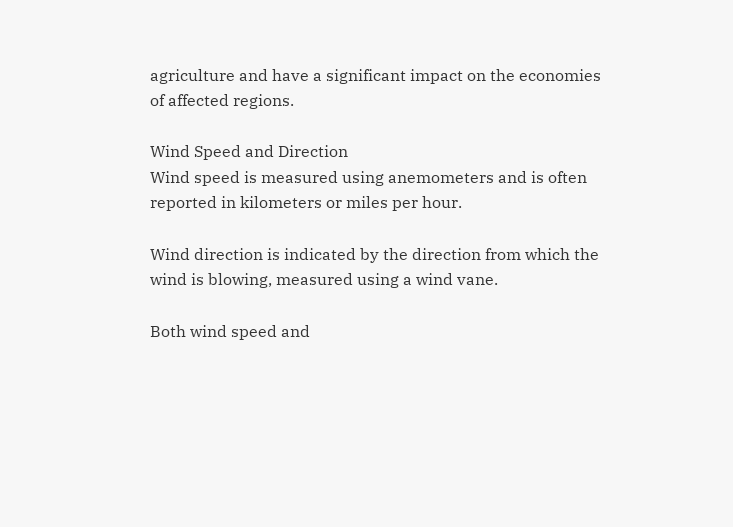agriculture and have a significant impact on the economies of affected regions.

Wind Speed and Direction
Wind speed is measured using anemometers and is often reported in kilometers or miles per hour.

Wind direction is indicated by the direction from which the wind is blowing, measured using a wind vane.

Both wind speed and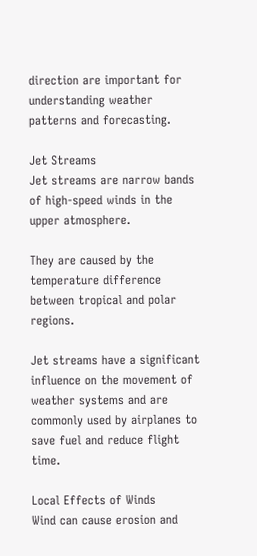direction are important for understanding weather patterns and forecasting.

Jet Streams
Jet streams are narrow bands of high-speed winds in the upper atmosphere.

They are caused by the temperature difference between tropical and polar regions.

Jet streams have a significant influence on the movement of weather systems and are commonly used by airplanes to save fuel and reduce flight time.

Local Effects of Winds
Wind can cause erosion and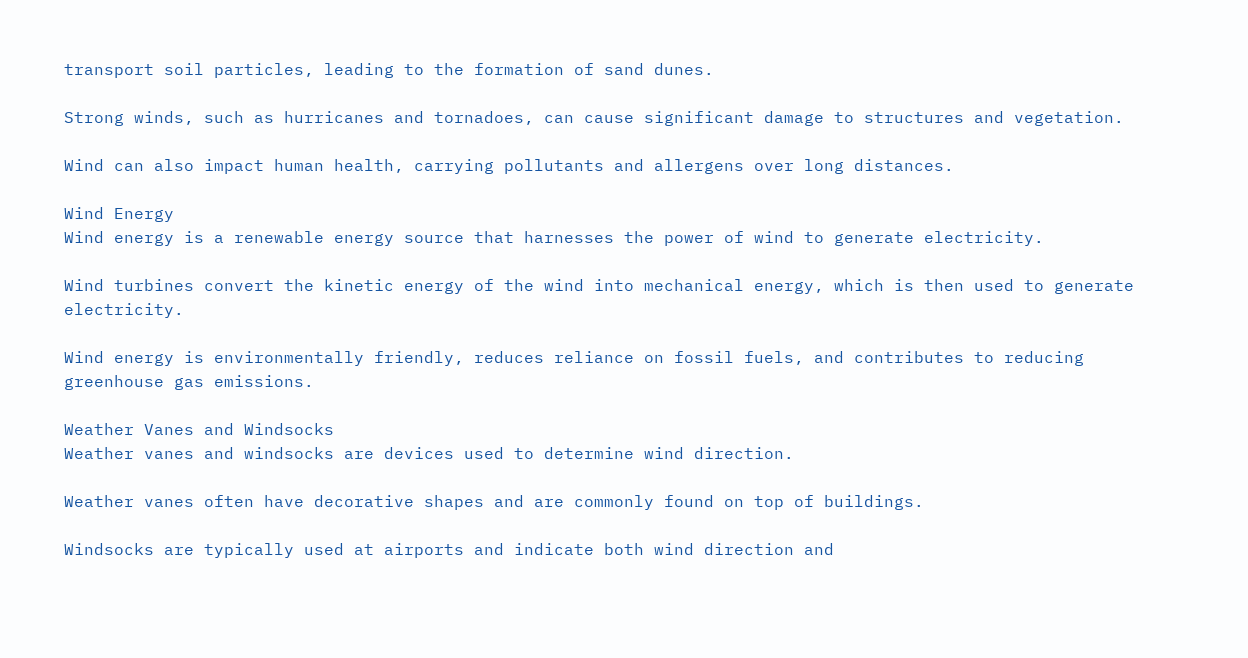transport soil particles, leading to the formation of sand dunes.

Strong winds, such as hurricanes and tornadoes, can cause significant damage to structures and vegetation.

Wind can also impact human health, carrying pollutants and allergens over long distances.

Wind Energy
Wind energy is a renewable energy source that harnesses the power of wind to generate electricity.

Wind turbines convert the kinetic energy of the wind into mechanical energy, which is then used to generate electricity.

Wind energy is environmentally friendly, reduces reliance on fossil fuels, and contributes to reducing greenhouse gas emissions.

Weather Vanes and Windsocks
Weather vanes and windsocks are devices used to determine wind direction.

Weather vanes often have decorative shapes and are commonly found on top of buildings.

Windsocks are typically used at airports and indicate both wind direction and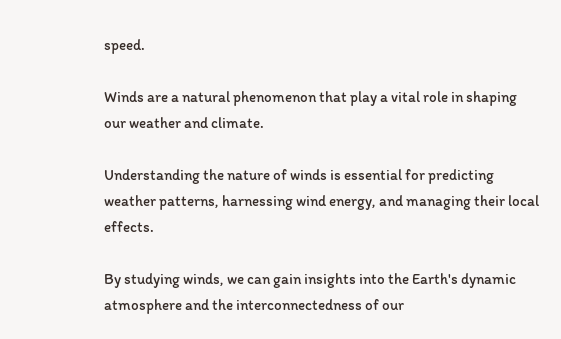speed.

Winds are a natural phenomenon that play a vital role in shaping our weather and climate.

Understanding the nature of winds is essential for predicting weather patterns, harnessing wind energy, and managing their local effects.

By studying winds, we can gain insights into the Earth's dynamic atmosphere and the interconnectedness of our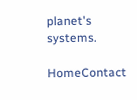planet's systems.

HomeContact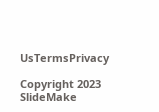UsTermsPrivacy

Copyright 2023 SlideMake